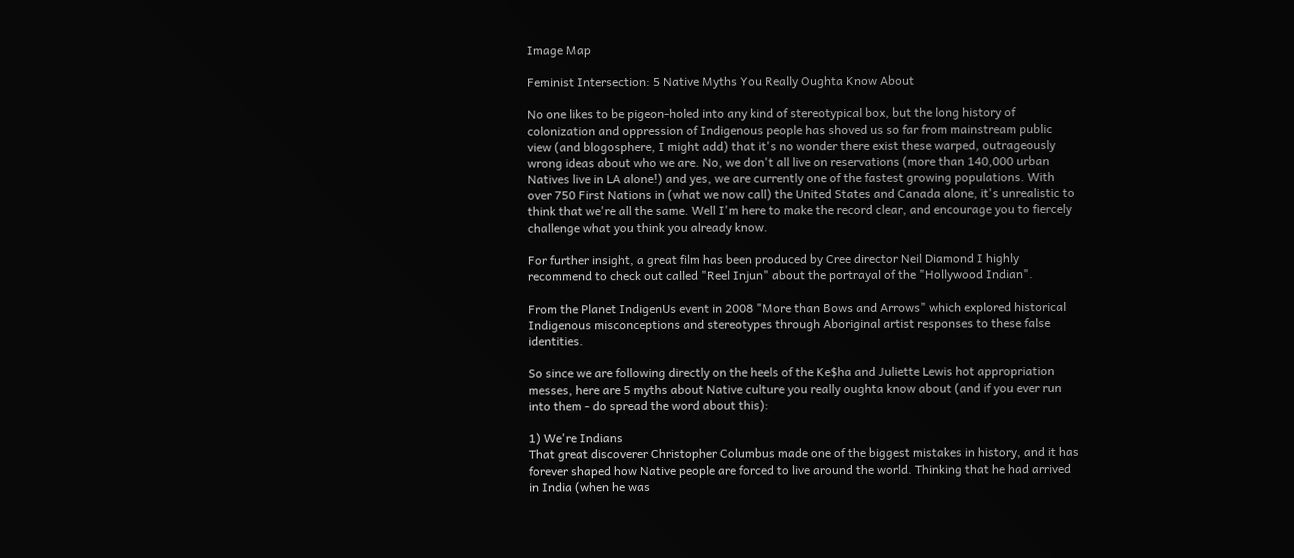Image Map

Feminist Intersection: 5 Native Myths You Really Oughta Know About

No one likes to be pigeon-holed into any kind of stereotypical box, but the long history of colonization and oppression of Indigenous people has shoved us so far from mainstream public view (and blogosphere, I might add) that it's no wonder there exist these warped, outrageously wrong ideas about who we are. No, we don't all live on reservations (more than 140,000 urban Natives live in LA alone!) and yes, we are currently one of the fastest growing populations. With over 750 First Nations in (what we now call) the United States and Canada alone, it's unrealistic to think that we're all the same. Well I'm here to make the record clear, and encourage you to fiercely challenge what you think you already know.

For further insight, a great film has been produced by Cree director Neil Diamond I highly recommend to check out called "Reel Injun" about the portrayal of the "Hollywood Indian".

From the Planet IndigenUs event in 2008 "More than Bows and Arrows" which explored historical Indigenous misconceptions and stereotypes through Aboriginal artist responses to these false identities.

So since we are following directly on the heels of the Ke$ha and Juliette Lewis hot appropriation messes, here are 5 myths about Native culture you really oughta know about (and if you ever run into them - do spread the word about this):

1) We're Indians
That great discoverer Christopher Columbus made one of the biggest mistakes in history, and it has forever shaped how Native people are forced to live around the world. Thinking that he had arrived in India (when he was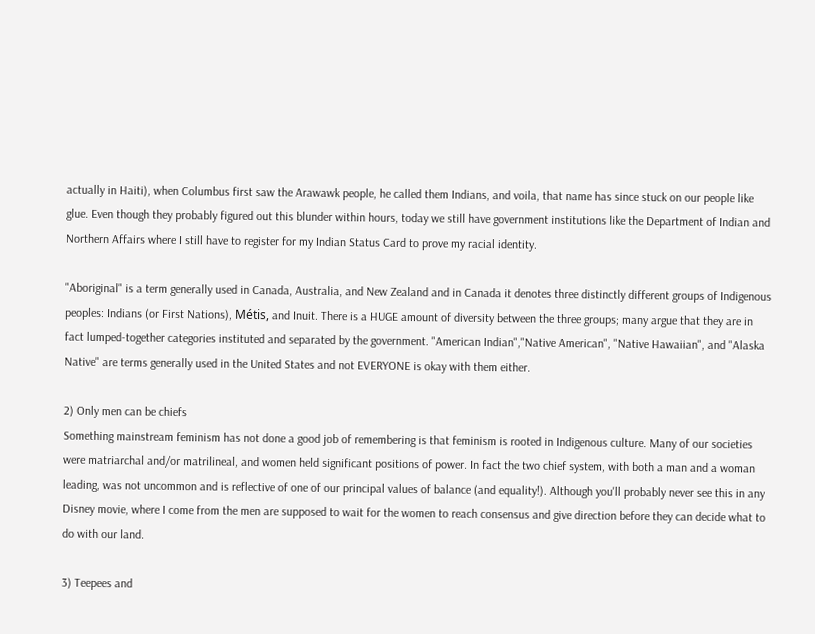actually in Haiti), when Columbus first saw the Arawawk people, he called them Indians, and voila, that name has since stuck on our people like glue. Even though they probably figured out this blunder within hours, today we still have government institutions like the Department of Indian and Northern Affairs where I still have to register for my Indian Status Card to prove my racial identity.

"Aboriginal" is a term generally used in Canada, Australia, and New Zealand and in Canada it denotes three distinctly different groups of Indigenous peoples: Indians (or First Nations), Métis, and Inuit. There is a HUGE amount of diversity between the three groups; many argue that they are in fact lumped-together categories instituted and separated by the government. "American Indian","Native American", "Native Hawaiian", and "Alaska Native" are terms generally used in the United States and not EVERYONE is okay with them either.

2) Only men can be chiefs
Something mainstream feminism has not done a good job of remembering is that feminism is rooted in Indigenous culture. Many of our societies were matriarchal and/or matrilineal, and women held significant positions of power. In fact the two chief system, with both a man and a woman leading, was not uncommon and is reflective of one of our principal values of balance (and equality!). Although you'll probably never see this in any Disney movie, where I come from the men are supposed to wait for the women to reach consensus and give direction before they can decide what to do with our land.

3) Teepees and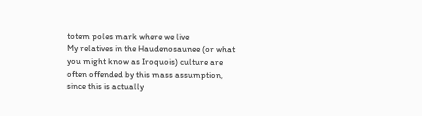totem poles mark where we live
My relatives in the Haudenosaunee (or what you might know as Iroquois) culture are often offended by this mass assumption, since this is actually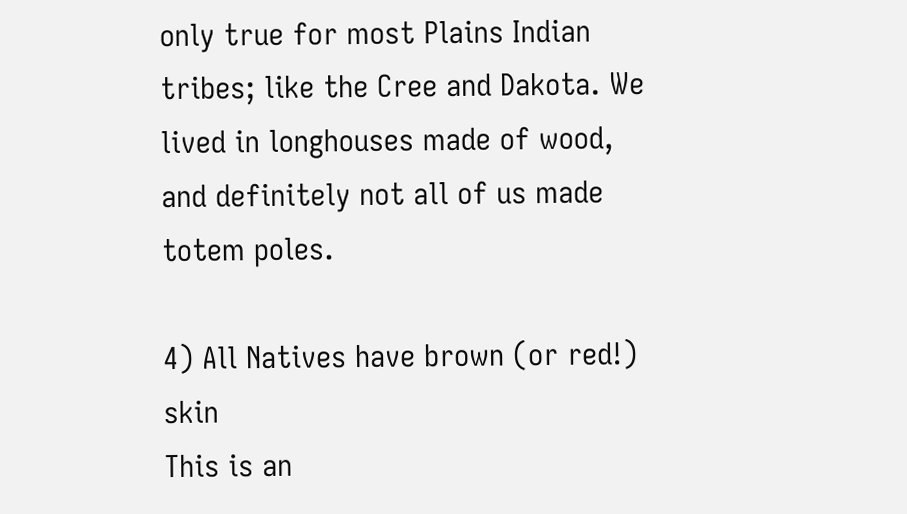only true for most Plains Indian tribes; like the Cree and Dakota. We lived in longhouses made of wood, and definitely not all of us made totem poles.

4) All Natives have brown (or red!) skin
This is an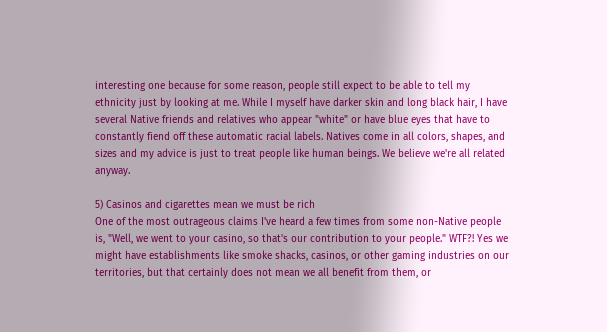interesting one because for some reason, people still expect to be able to tell my ethnicity just by looking at me. While I myself have darker skin and long black hair, I have several Native friends and relatives who appear "white" or have blue eyes that have to constantly fiend off these automatic racial labels. Natives come in all colors, shapes, and sizes and my advice is just to treat people like human beings. We believe we're all related anyway.

5) Casinos and cigarettes mean we must be rich
One of the most outrageous claims I've heard a few times from some non-Native people is, "Well, we went to your casino, so that's our contribution to your people." WTF?! Yes we might have establishments like smoke shacks, casinos, or other gaming industries on our territories, but that certainly does not mean we all benefit from them, or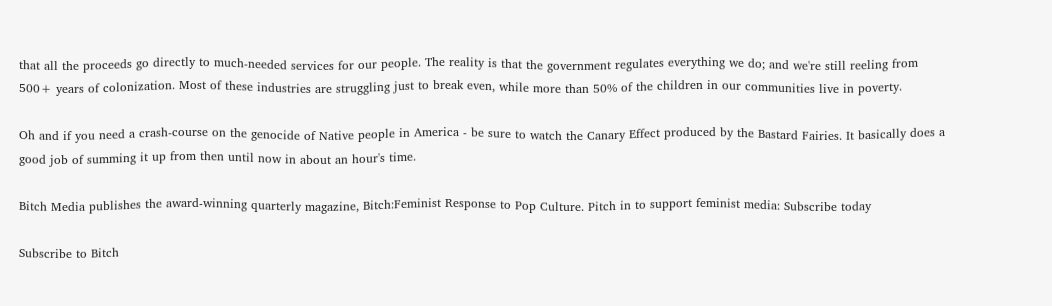that all the proceeds go directly to much-needed services for our people. The reality is that the government regulates everything we do; and we're still reeling from 500+ years of colonization. Most of these industries are struggling just to break even, while more than 50% of the children in our communities live in poverty.

Oh and if you need a crash-course on the genocide of Native people in America - be sure to watch the Canary Effect produced by the Bastard Fairies. It basically does a good job of summing it up from then until now in about an hour's time.

Bitch Media publishes the award-winning quarterly magazine, Bitch:Feminist Response to Pop Culture. Pitch in to support feminist media: Subscribe today

Subscribe to Bitch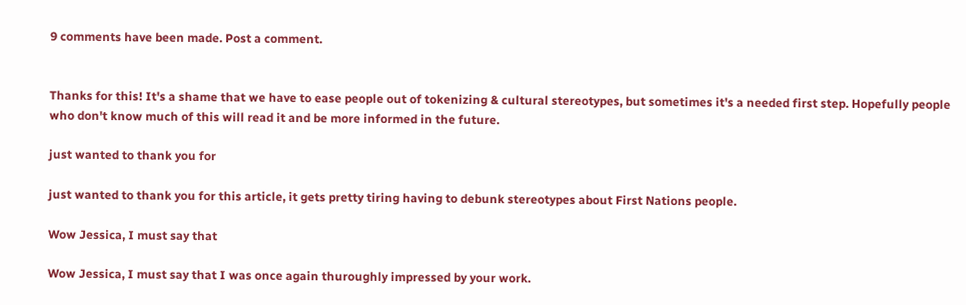9 comments have been made. Post a comment.


Thanks for this! It's a shame that we have to ease people out of tokenizing & cultural stereotypes, but sometimes it's a needed first step. Hopefully people who don't know much of this will read it and be more informed in the future.

just wanted to thank you for

just wanted to thank you for this article, it gets pretty tiring having to debunk stereotypes about First Nations people.

Wow Jessica, I must say that

Wow Jessica, I must say that I was once again thuroughly impressed by your work.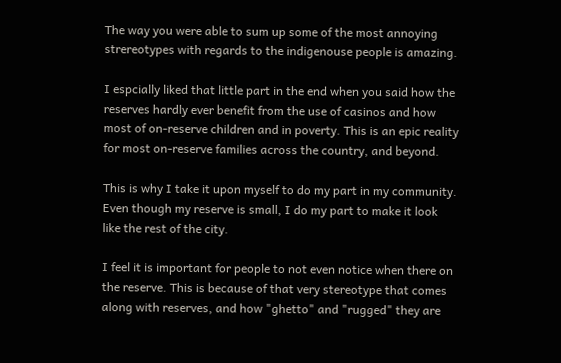The way you were able to sum up some of the most annoying strereotypes with regards to the indigenouse people is amazing.

I espcially liked that little part in the end when you said how the reserves hardly ever benefit from the use of casinos and how most of on-reserve children and in poverty. This is an epic reality for most on-reserve families across the country, and beyond.

This is why I take it upon myself to do my part in my community. Even though my reserve is small, I do my part to make it look like the rest of the city.

I feel it is important for people to not even notice when there on the reserve. This is because of that very stereotype that comes along with reserves, and how "ghetto" and "rugged" they are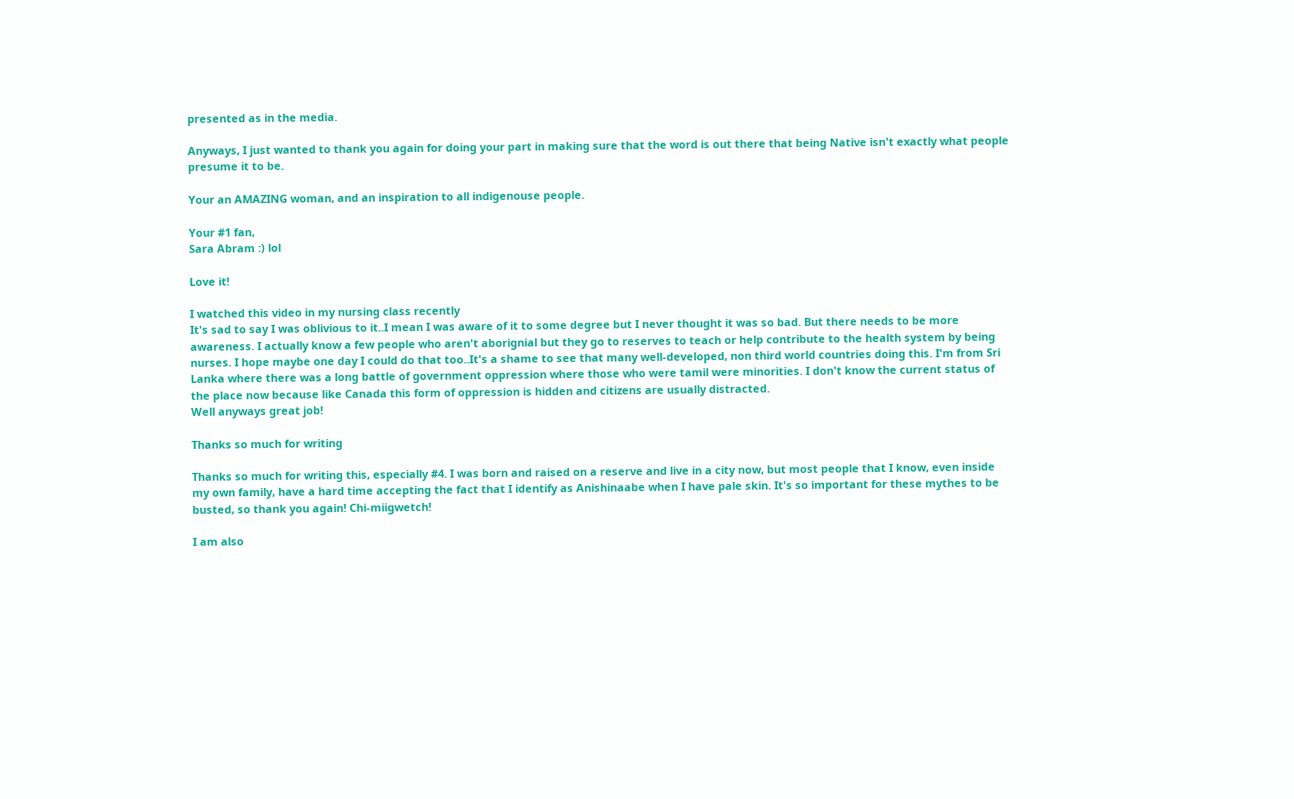presented as in the media.

Anyways, I just wanted to thank you again for doing your part in making sure that the word is out there that being Native isn't exactly what people presume it to be.

Your an AMAZING woman, and an inspiration to all indigenouse people.

Your #1 fan,
Sara Abram :) lol

Love it!

I watched this video in my nursing class recently
It's sad to say I was oblivious to it..I mean I was aware of it to some degree but I never thought it was so bad. But there needs to be more awareness. I actually know a few people who aren't aborignial but they go to reserves to teach or help contribute to the health system by being nurses. I hope maybe one day I could do that too..It's a shame to see that many well-developed, non third world countries doing this. I'm from Sri Lanka where there was a long battle of government oppression where those who were tamil were minorities. I don't know the current status of the place now because like Canada this form of oppression is hidden and citizens are usually distracted.
Well anyways great job!

Thanks so much for writing

Thanks so much for writing this, especially #4. I was born and raised on a reserve and live in a city now, but most people that I know, even inside my own family, have a hard time accepting the fact that I identify as Anishinaabe when I have pale skin. It's so important for these mythes to be busted, so thank you again! Chi-miigwetch!

I am also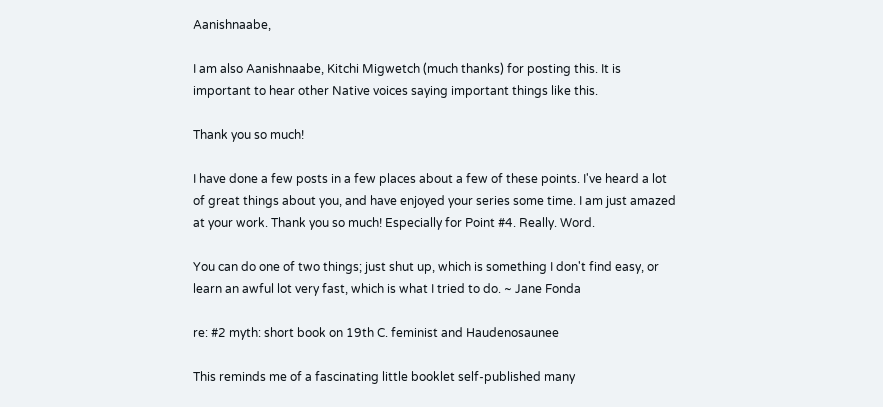Aanishnaabe,

I am also Aanishnaabe, Kitchi Migwetch (much thanks) for posting this. It is important to hear other Native voices saying important things like this.

Thank you so much!

I have done a few posts in a few places about a few of these points. I've heard a lot of great things about you, and have enjoyed your series some time. I am just amazed at your work. Thank you so much! Especially for Point #4. Really. Word.

You can do one of two things; just shut up, which is something I don't find easy, or learn an awful lot very fast, which is what I tried to do. ~ Jane Fonda

re: #2 myth: short book on 19th C. feminist and Haudenosaunee

This reminds me of a fascinating little booklet self-published many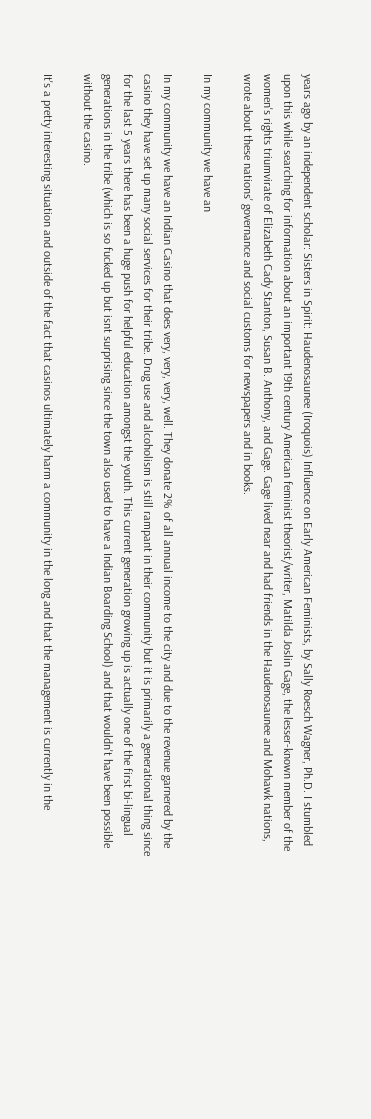years ago by an independent scholar: Sisters in Spirit: Haudenosaunee (Iroquois) Influence on Early American Feminists, by Sally Roesch Wagner, Ph.D. I stumbled upon this while searching for information about an important 19th century American feminist theorist/writer, Matilda Joslin Gage, the lesser-known member of the women's rights triumvirate of Elizabeth Cady Stanton, Susan B. Anthony, and Gage. Gage lived near and had friends in the Haudenosaunee and Mohawk nations, wrote about these nations' governance and social customs for newspapers and in books.

In my community we have an

In my community we have an Indian Casino that does very, very, very, well. They donate 2% of all annual income to the city and due to the revenue garnered by the casino they have set up many social services for their tribe. Drug use and alcoholism is still rampant in their community but it is primarily a generational thing since for the last 5 years there has been a huge push for helpful education amongst the youth. This current generation growing up is actually one of the first bi-lingual generations in the tribe (which is so fucked up but isnt surprising since the town also used to have a Indian Boarding School) and that wouldn't have been possible without the casino.

It's a pretty interesting situation and outside of the fact that casinos ultimately harm a community in the long and that the management is currently in the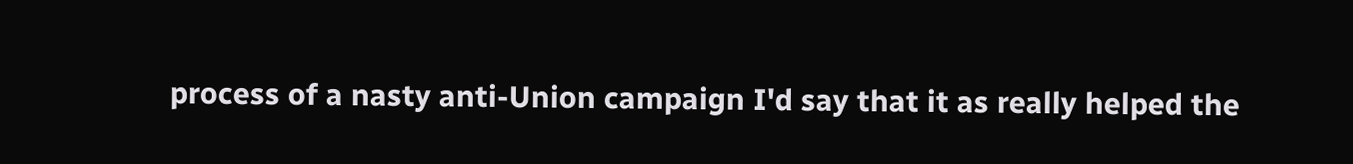process of a nasty anti-Union campaign I'd say that it as really helped the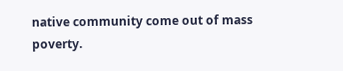native community come out of mass poverty.